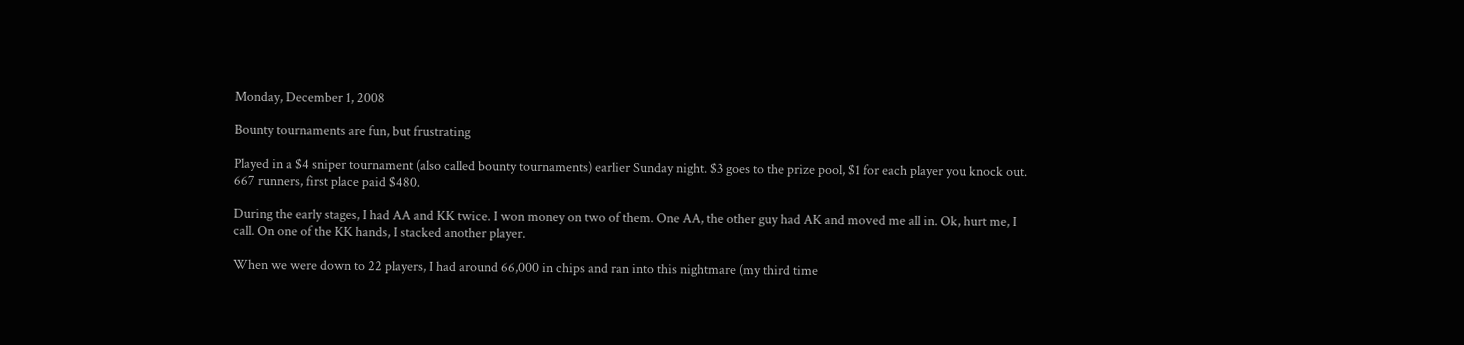Monday, December 1, 2008

Bounty tournaments are fun, but frustrating

Played in a $4 sniper tournament (also called bounty tournaments) earlier Sunday night. $3 goes to the prize pool, $1 for each player you knock out. 667 runners, first place paid $480.

During the early stages, I had AA and KK twice. I won money on two of them. One AA, the other guy had AK and moved me all in. Ok, hurt me, I call. On one of the KK hands, I stacked another player.

When we were down to 22 players, I had around 66,000 in chips and ran into this nightmare (my third time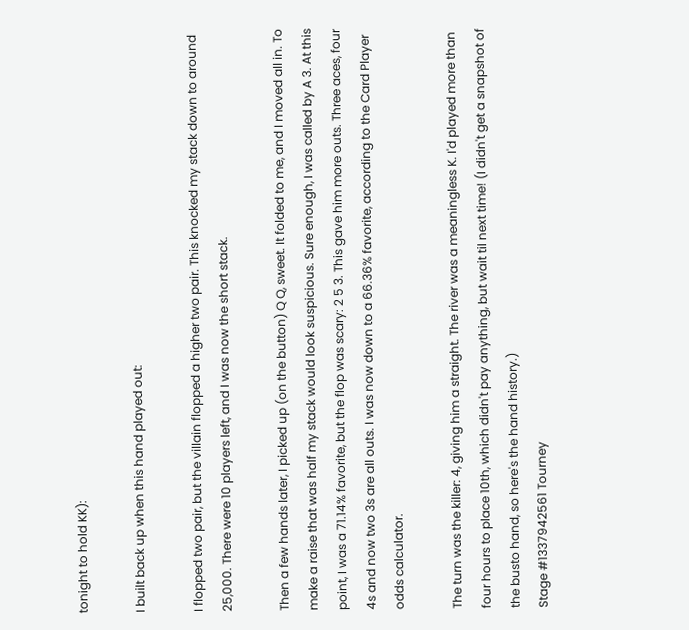tonight to hold KK):

I built back up when this hand played out:

I flopped two pair, but the villain flopped a higher two pair. This knocked my stack down to around 25,000. There were 10 players left, and I was now the short stack.

Then a few hands later, I picked up (on the button) Q Q, sweet. It folded to me, and I moved all in. To make a raise that was half my stack would look suspicious. Sure enough, I was called by A 3. At this point, I was a 71.14% favorite, but the flop was scary: 2 5 3. This gave him more outs. Three aces, four 4s and now two 3s are all outs. I was now down to a 66.36% favorite, according to the Card Player odds calculator.

The turn was the killer: 4, giving him a straight. The river was a meaningless K. I'd played more than four hours to place 10th, which didn't pay anything, but wait til next time! (I didn't get a snapshot of the busto hand, so here's the hand history.)
Stage #1337942561 Tourney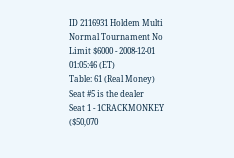ID 2116931 Holdem Multi Normal Tournament No Limit $6000 - 2008-12-01 01:05:46 (ET)
Table: 61 (Real Money) Seat #5 is the dealer
Seat 1 - 1CRACKMONKEY ($50,070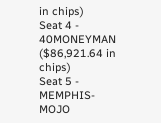in chips)
Seat 4 - 40MONEYMAN ($86,921.64 in chips)
Seat 5 - MEMPHIS-MOJO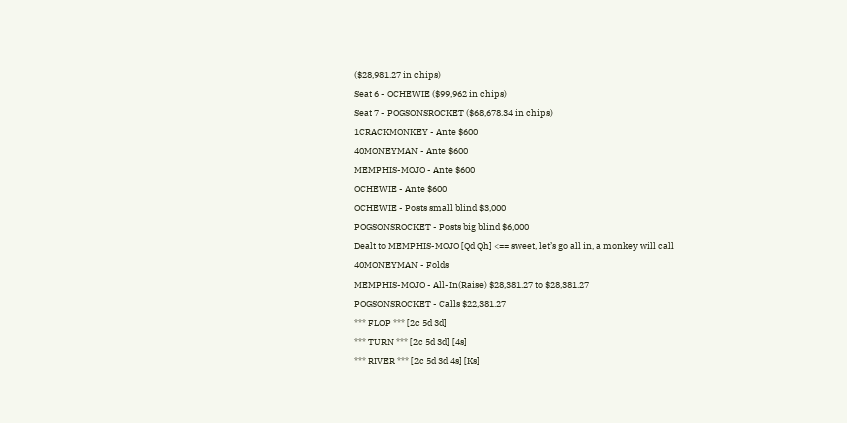($28,981.27 in chips)
Seat 6 - OCHEWIE ($99,962 in chips)
Seat 7 - POGSONSROCKET ($68,678.34 in chips)
1CRACKMONKEY - Ante $600
40MONEYMAN - Ante $600
MEMPHIS-MOJO - Ante $600
OCHEWIE - Ante $600
OCHEWIE - Posts small blind $3,000
POGSONSROCKET - Posts big blind $6,000
Dealt to MEMPHIS-MOJO [Qd Qh] <== sweet, let’s go all in, a monkey will call
40MONEYMAN - Folds
MEMPHIS-MOJO - All-In(Raise) $28,381.27 to $28,381.27
POGSONSROCKET - Calls $22,381.27
*** FLOP *** [2c 5d 3d]
*** TURN *** [2c 5d 3d] [4s]
*** RIVER *** [2c 5d 3d 4s] [Ks]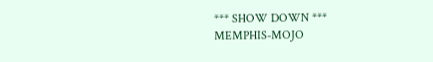*** SHOW DOWN ***
MEMPHIS-MOJO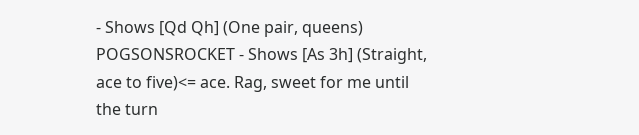- Shows [Qd Qh] (One pair, queens)
POGSONSROCKET - Shows [As 3h] (Straight, ace to five)<= ace. Rag, sweet for me until the turn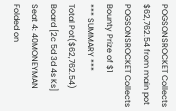POGSONSROCKET Collects $62,762.54 from main pot
POGSONSROCKET Collects Bounty Prize of $1
*** SUMMARY ***
Total Pot($62,762.54)
Board [2c 5d 3d 4s Ks]
Seat 4: 40MONEYMAN Folded on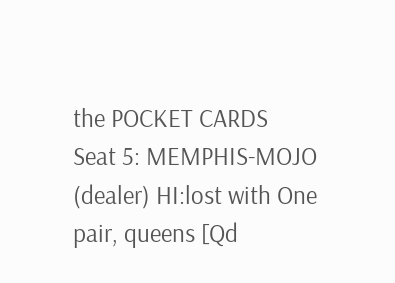the POCKET CARDS
Seat 5: MEMPHIS-MOJO (dealer) HI:lost with One pair, queens [Qd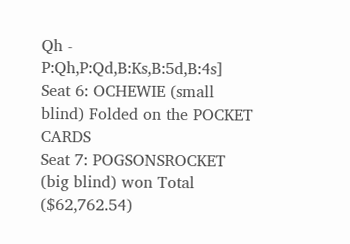Qh - P:Qh,P:Qd,B:Ks,B:5d,B:4s]
Seat 6: OCHEWIE (small blind) Folded on the POCKET CARDS
Seat 7: POGSONSROCKET (big blind) won Total ($62,762.54)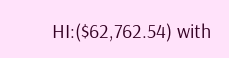HI:($62,762.54) with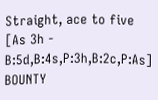Straight, ace to five [As 3h - B:5d,B:4s,P:3h,B:2c,P:As] BOUNTY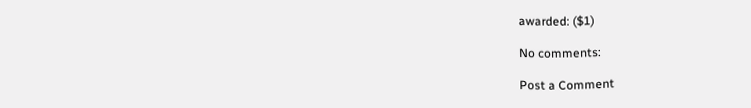awarded: ($1)

No comments:

Post a Comment